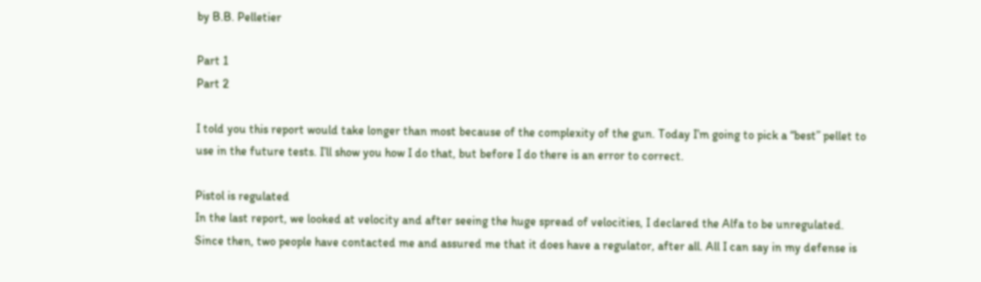by B.B. Pelletier

Part 1
Part 2

I told you this report would take longer than most because of the complexity of the gun. Today I’m going to pick a “best” pellet to use in the future tests. I’ll show you how I do that, but before I do there is an error to correct.

Pistol is regulated
In the last report, we looked at velocity and after seeing the huge spread of velocities, I declared the Alfa to be unregulated. Since then, two people have contacted me and assured me that it does have a regulator, after all. All I can say in my defense is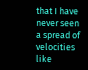that I have never seen a spread of velocities like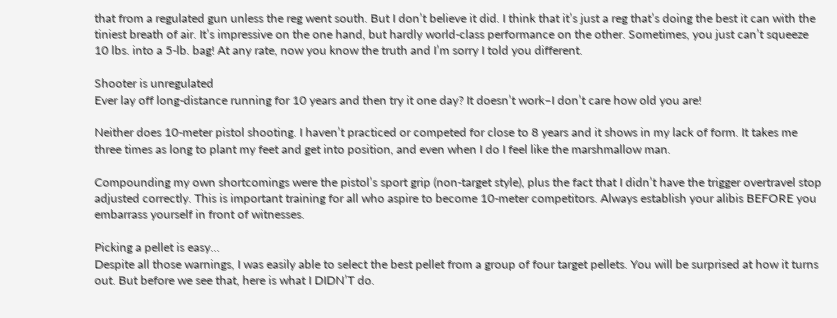that from a regulated gun unless the reg went south. But I don’t believe it did. I think that it’s just a reg that’s doing the best it can with the tiniest breath of air. It’s impressive on the one hand, but hardly world-class performance on the other. Sometimes, you just can’t squeeze 10 lbs. into a 5-lb. bag! At any rate, now you know the truth and I’m sorry I told you different.

Shooter is unregulated
Ever lay off long-distance running for 10 years and then try it one day? It doesn’t work–I don’t care how old you are!

Neither does 10-meter pistol shooting. I haven’t practiced or competed for close to 8 years and it shows in my lack of form. It takes me three times as long to plant my feet and get into position, and even when I do I feel like the marshmallow man.

Compounding my own shortcomings were the pistol’s sport grip (non-target style), plus the fact that I didn’t have the trigger overtravel stop adjusted correctly. This is important training for all who aspire to become 10-meter competitors. Always establish your alibis BEFORE you embarrass yourself in front of witnesses.

Picking a pellet is easy…
Despite all those warnings, I was easily able to select the best pellet from a group of four target pellets. You will be surprised at how it turns out. But before we see that, here is what I DIDN’T do.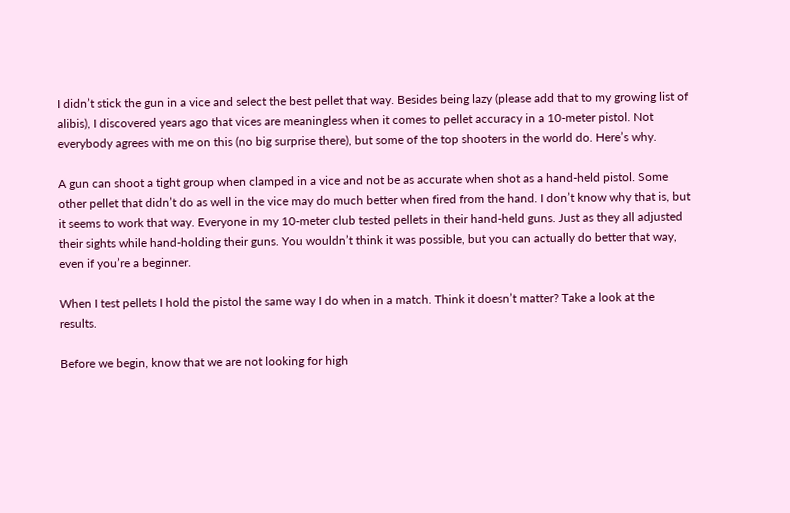I didn’t stick the gun in a vice and select the best pellet that way. Besides being lazy (please add that to my growing list of alibis), I discovered years ago that vices are meaningless when it comes to pellet accuracy in a 10-meter pistol. Not everybody agrees with me on this (no big surprise there), but some of the top shooters in the world do. Here’s why.

A gun can shoot a tight group when clamped in a vice and not be as accurate when shot as a hand-held pistol. Some other pellet that didn’t do as well in the vice may do much better when fired from the hand. I don’t know why that is, but it seems to work that way. Everyone in my 10-meter club tested pellets in their hand-held guns. Just as they all adjusted their sights while hand-holding their guns. You wouldn’t think it was possible, but you can actually do better that way, even if you’re a beginner.

When I test pellets I hold the pistol the same way I do when in a match. Think it doesn’t matter? Take a look at the results.

Before we begin, know that we are not looking for high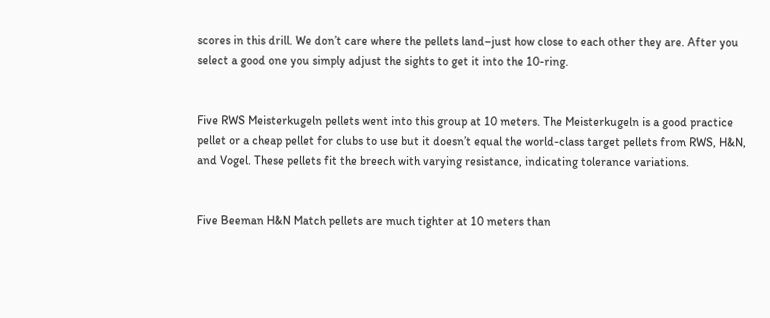scores in this drill. We don’t care where the pellets land–just how close to each other they are. After you select a good one you simply adjust the sights to get it into the 10-ring.


Five RWS Meisterkugeln pellets went into this group at 10 meters. The Meisterkugeln is a good practice pellet or a cheap pellet for clubs to use but it doesn’t equal the world-class target pellets from RWS, H&N, and Vogel. These pellets fit the breech with varying resistance, indicating tolerance variations.


Five Beeman H&N Match pellets are much tighter at 10 meters than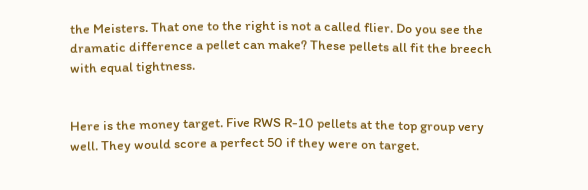the Meisters. That one to the right is not a called flier. Do you see the dramatic difference a pellet can make? These pellets all fit the breech with equal tightness.


Here is the money target. Five RWS R-10 pellets at the top group very well. They would score a perfect 50 if they were on target.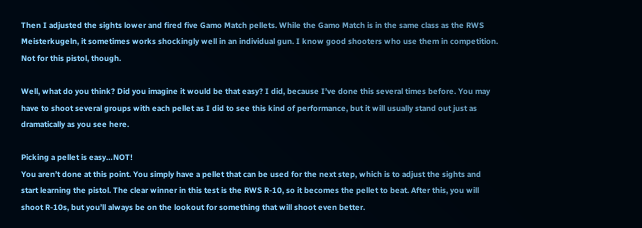Then I adjusted the sights lower and fired five Gamo Match pellets. While the Gamo Match is in the same class as the RWS Meisterkugeln, it sometimes works shockingly well in an individual gun. I know good shooters who use them in competition. Not for this pistol, though.

Well, what do you think? Did you imagine it would be that easy? I did, because I’ve done this several times before. You may have to shoot several groups with each pellet as I did to see this kind of performance, but it will usually stand out just as dramatically as you see here.

Picking a pellet is easy…NOT!
You aren’t done at this point. You simply have a pellet that can be used for the next step, which is to adjust the sights and start learning the pistol. The clear winner in this test is the RWS R-10, so it becomes the pellet to beat. After this, you will shoot R-10s, but you’ll always be on the lookout for something that will shoot even better.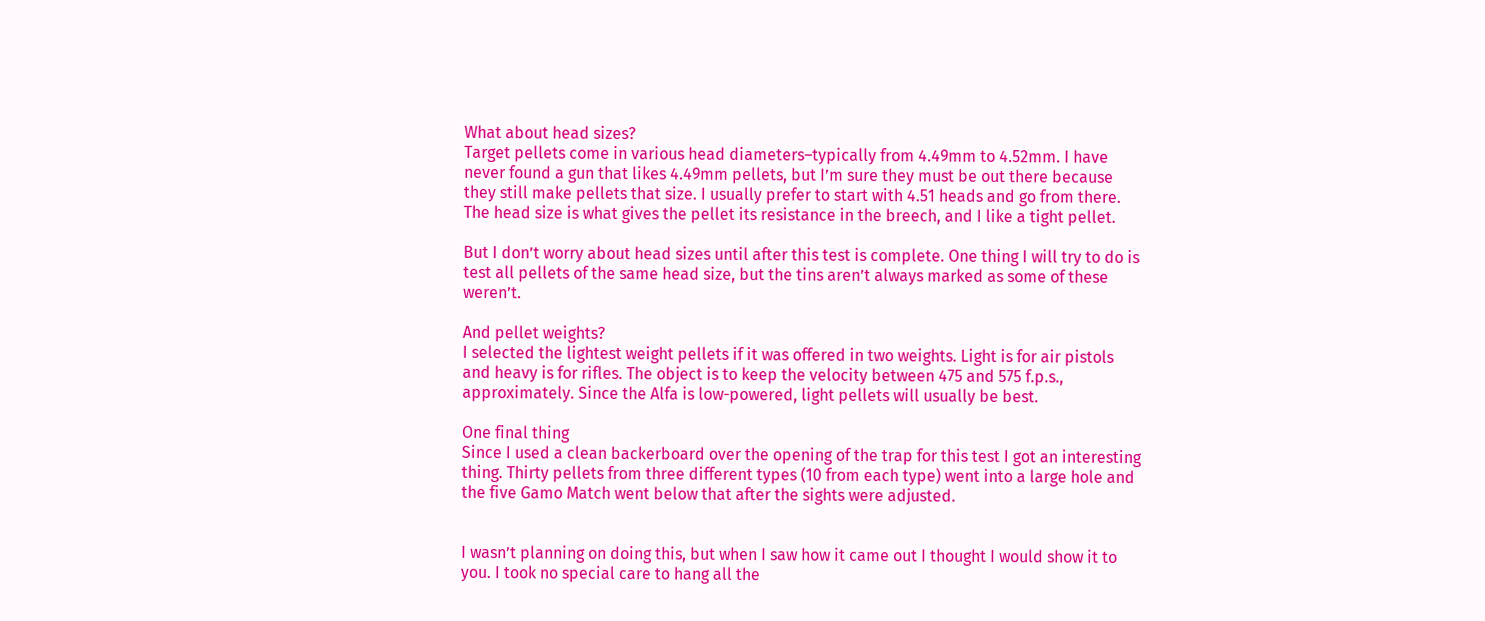What about head sizes?
Target pellets come in various head diameters–typically from 4.49mm to 4.52mm. I have never found a gun that likes 4.49mm pellets, but I’m sure they must be out there because they still make pellets that size. I usually prefer to start with 4.51 heads and go from there. The head size is what gives the pellet its resistance in the breech, and I like a tight pellet.

But I don’t worry about head sizes until after this test is complete. One thing I will try to do is test all pellets of the same head size, but the tins aren’t always marked as some of these weren’t.

And pellet weights?
I selected the lightest weight pellets if it was offered in two weights. Light is for air pistols and heavy is for rifles. The object is to keep the velocity between 475 and 575 f.p.s., approximately. Since the Alfa is low-powered, light pellets will usually be best.

One final thing
Since I used a clean backerboard over the opening of the trap for this test I got an interesting thing. Thirty pellets from three different types (10 from each type) went into a large hole and the five Gamo Match went below that after the sights were adjusted.


I wasn’t planning on doing this, but when I saw how it came out I thought I would show it to you. I took no special care to hang all the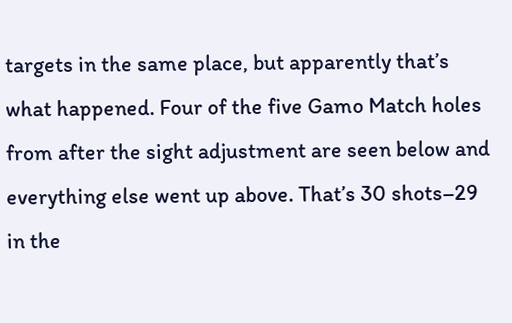targets in the same place, but apparently that’s what happened. Four of the five Gamo Match holes from after the sight adjustment are seen below and everything else went up above. That’s 30 shots–29 in the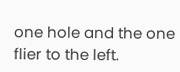one hole and the one flier to the left.